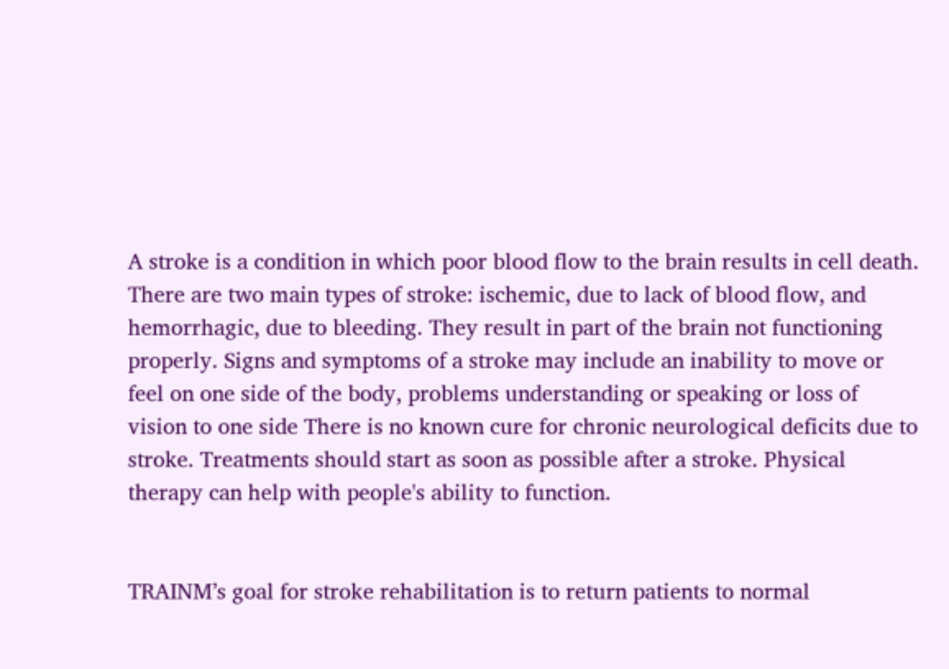A stroke is a condition in which poor blood flow to the brain results in cell death. There are two main types of stroke: ischemic, due to lack of blood flow, and hemorrhagic, due to bleeding. They result in part of the brain not functioning properly. Signs and symptoms of a stroke may include an inability to move or feel on one side of the body, problems understanding or speaking or loss of vision to one side There is no known cure for chronic neurological deficits due to stroke. Treatments should start as soon as possible after a stroke. Physical therapy can help with people's ability to function.


TRAINM’s goal for stroke rehabilitation is to return patients to normal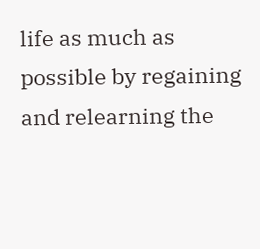life as much as possible by regaining and relearning the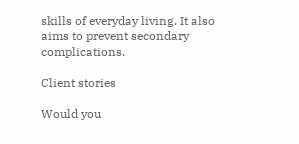skills of everyday living. It also aims to prevent secondary complications.

Client stories

Would you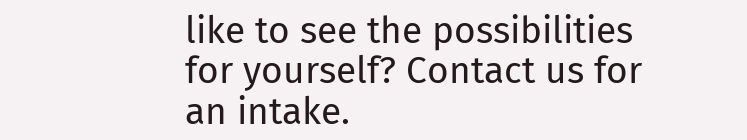like to see the possibilities for yourself? Contact us for an intake.